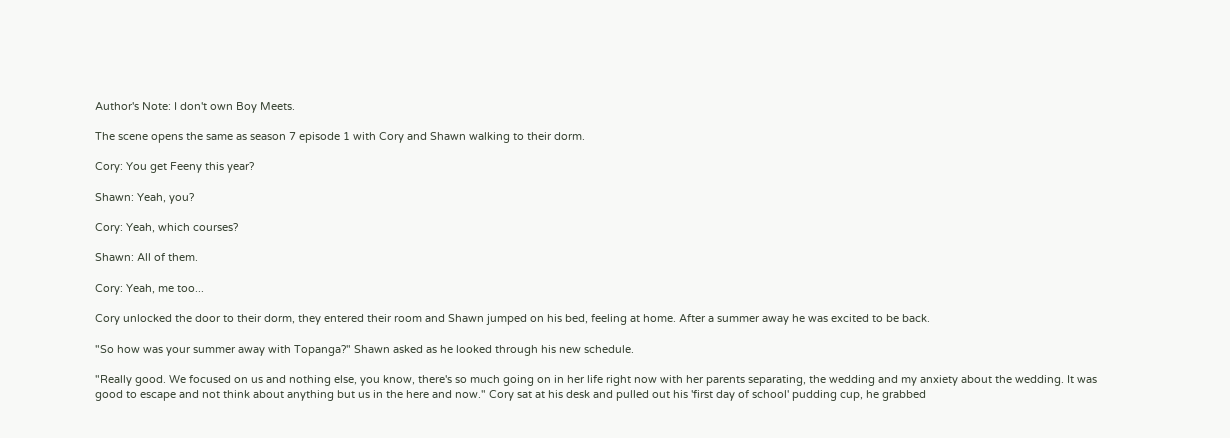Author's Note: I don't own Boy Meets.

The scene opens the same as season 7 episode 1 with Cory and Shawn walking to their dorm.

Cory: You get Feeny this year?

Shawn: Yeah, you?

Cory: Yeah, which courses?

Shawn: All of them.

Cory: Yeah, me too...

Cory unlocked the door to their dorm, they entered their room and Shawn jumped on his bed, feeling at home. After a summer away he was excited to be back.

"So how was your summer away with Topanga?" Shawn asked as he looked through his new schedule.

"Really good. We focused on us and nothing else, you know, there's so much going on in her life right now with her parents separating, the wedding and my anxiety about the wedding. It was good to escape and not think about anything but us in the here and now." Cory sat at his desk and pulled out his 'first day of school' pudding cup, he grabbed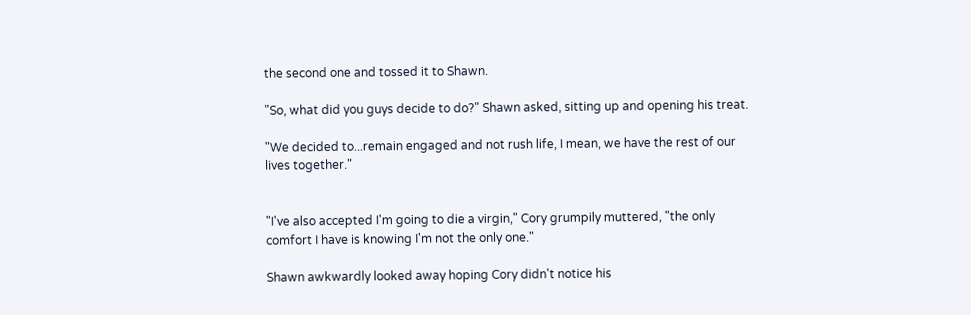the second one and tossed it to Shawn.

"So, what did you guys decide to do?" Shawn asked, sitting up and opening his treat.

"We decided to...remain engaged and not rush life, I mean, we have the rest of our lives together."


"I've also accepted I'm going to die a virgin," Cory grumpily muttered, "the only comfort I have is knowing I'm not the only one."

Shawn awkwardly looked away hoping Cory didn't notice his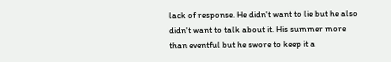lack of response. He didn't want to lie but he also didn't want to talk about it. His summer more than eventful but he swore to keep it a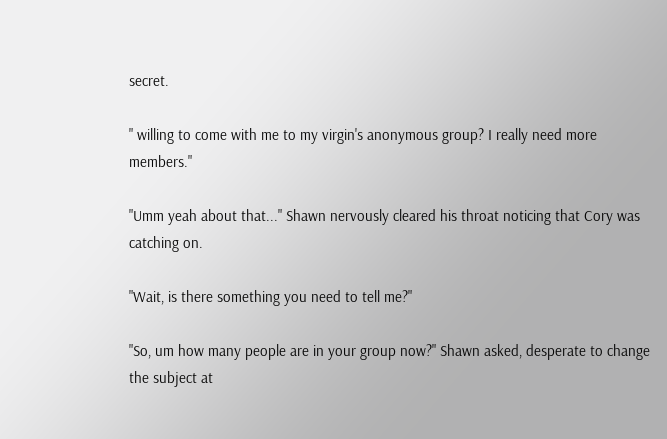secret.

" willing to come with me to my virgin's anonymous group? I really need more members."

"Umm yeah about that..." Shawn nervously cleared his throat noticing that Cory was catching on.

"Wait, is there something you need to tell me?"

"So, um how many people are in your group now?" Shawn asked, desperate to change the subject at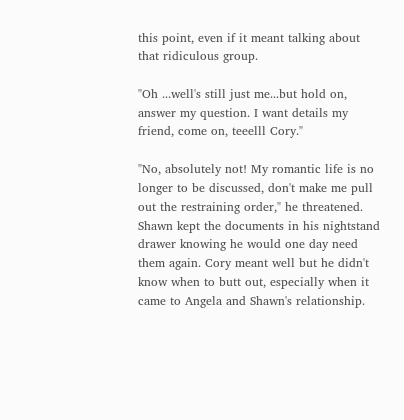this point, even if it meant talking about that ridiculous group.

"Oh ...well's still just me...but hold on, answer my question. I want details my friend, come on, teeelll Cory."

"No, absolutely not! My romantic life is no longer to be discussed, don't make me pull out the restraining order," he threatened. Shawn kept the documents in his nightstand drawer knowing he would one day need them again. Cory meant well but he didn't know when to butt out, especially when it came to Angela and Shawn's relationship.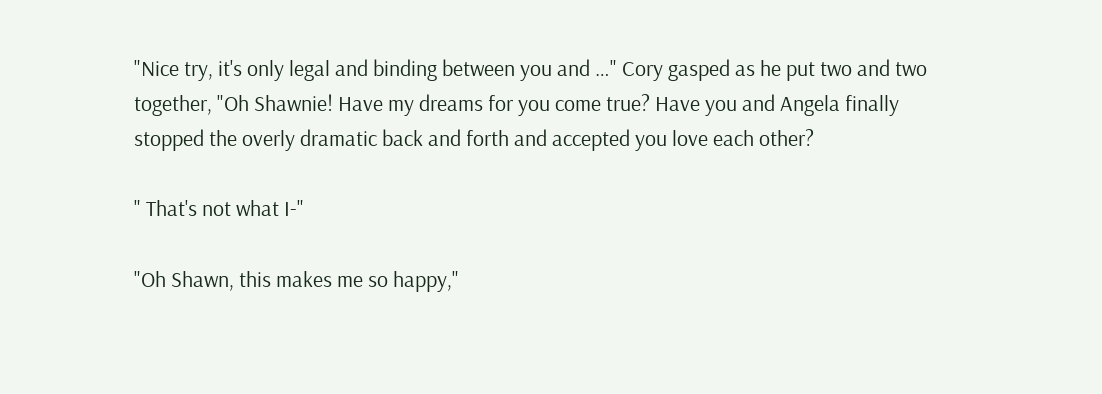"Nice try, it's only legal and binding between you and …" Cory gasped as he put two and two together, "Oh Shawnie! Have my dreams for you come true? Have you and Angela finally stopped the overly dramatic back and forth and accepted you love each other?

" That's not what I-"

"Oh Shawn, this makes me so happy,"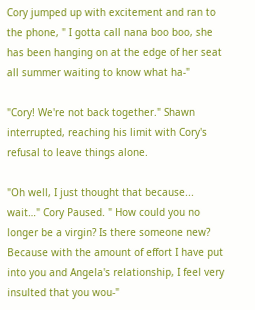Cory jumped up with excitement and ran to the phone, " I gotta call nana boo boo, she has been hanging on at the edge of her seat all summer waiting to know what ha-"

"Cory! We're not back together." Shawn interrupted, reaching his limit with Cory's refusal to leave things alone.

"Oh well, I just thought that because... wait…" Cory Paused. " How could you no longer be a virgin? Is there someone new? Because with the amount of effort I have put into you and Angela's relationship, I feel very insulted that you wou-"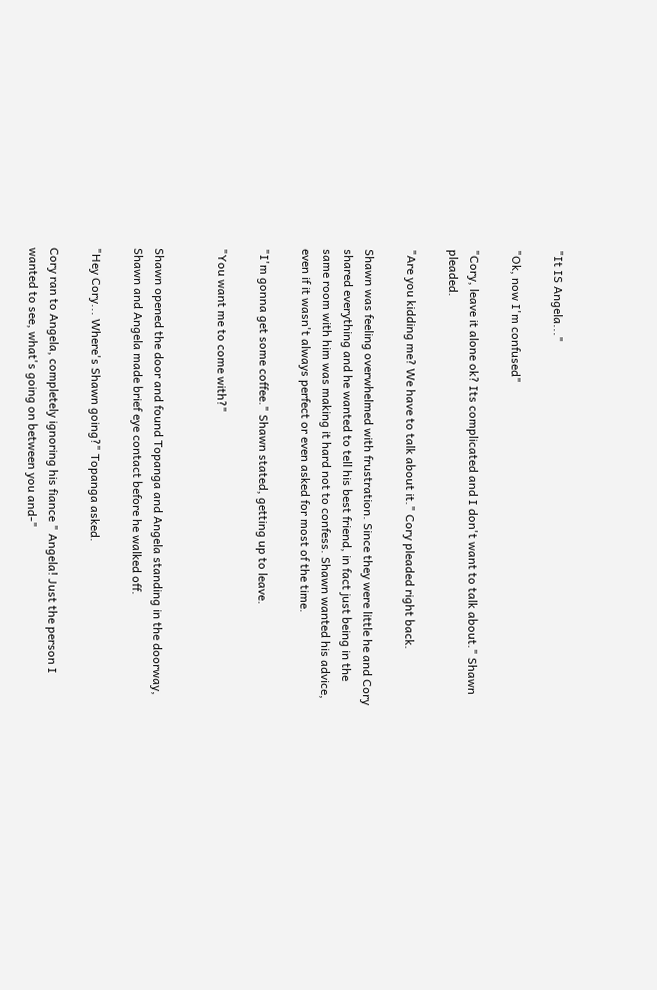"It IS Angela..."

"Ok, now I'm confused"

"Cory, leave it alone ok? Its complicated and I don't want to talk about." Shawn pleaded.

"Are you kidding me? We have to talk about it." Cory pleaded right back.

Shawn was feeling overwhelmed with frustration. Since they were little he and Cory shared everything and he wanted to tell his best friend, in fact just being in the same room with him was making it hard not to confess. Shawn wanted his advice, even if it wasn't always perfect or even asked for most of the time.

"I'm gonna get some coffee." Shawn stated, getting up to leave.

"You want me to come with?"


Shawn opened the door and found Topanga and Angela standing in the doorway, Shawn and Angela made brief eye contact before he walked off.

"Hey Cory... Where's Shawn going?" Topanga asked.

Cory ran to Angela, completely ignoring his fiance " Angela! Just the person I wanted to see, what's going on between you and-"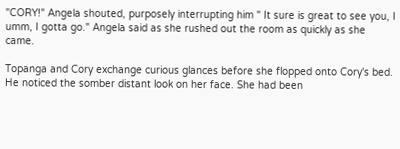"CORY!" Angela shouted, purposely interrupting him " It sure is great to see you, I umm, I gotta go." Angela said as she rushed out the room as quickly as she came.

Topanga and Cory exchange curious glances before she flopped onto Cory's bed. He noticed the somber distant look on her face. She had been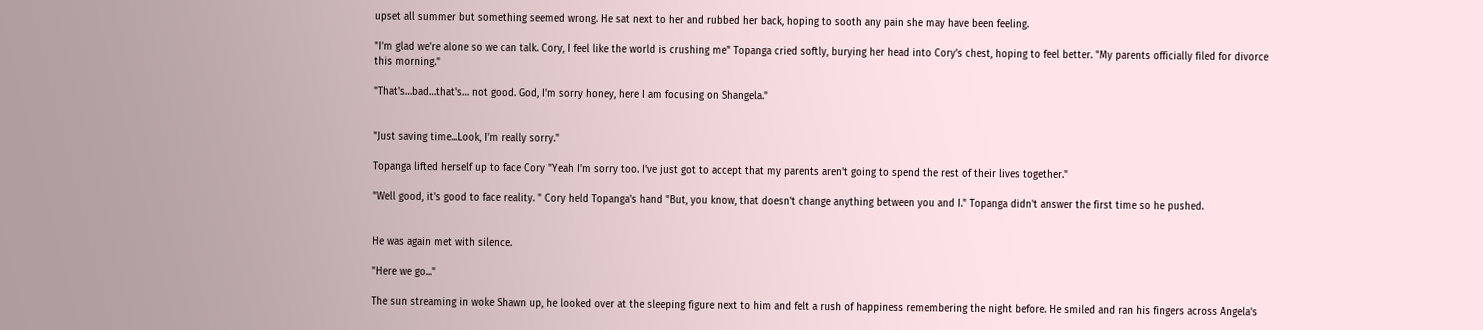upset all summer but something seemed wrong. He sat next to her and rubbed her back, hoping to sooth any pain she may have been feeling.

"I'm glad we're alone so we can talk. Cory, I feel like the world is crushing me" Topanga cried softly, burying her head into Cory's chest, hoping to feel better. "My parents officially filed for divorce this morning."

"That's…bad…that's… not good. God, I'm sorry honey, here I am focusing on Shangela."


"Just saving time...Look, I'm really sorry."

Topanga lifted herself up to face Cory "Yeah I'm sorry too. I've just got to accept that my parents aren't going to spend the rest of their lives together."

"Well good, it's good to face reality. " Cory held Topanga's hand "But, you know, that doesn't change anything between you and I." Topanga didn't answer the first time so he pushed.


He was again met with silence.

"Here we go..."

The sun streaming in woke Shawn up, he looked over at the sleeping figure next to him and felt a rush of happiness remembering the night before. He smiled and ran his fingers across Angela's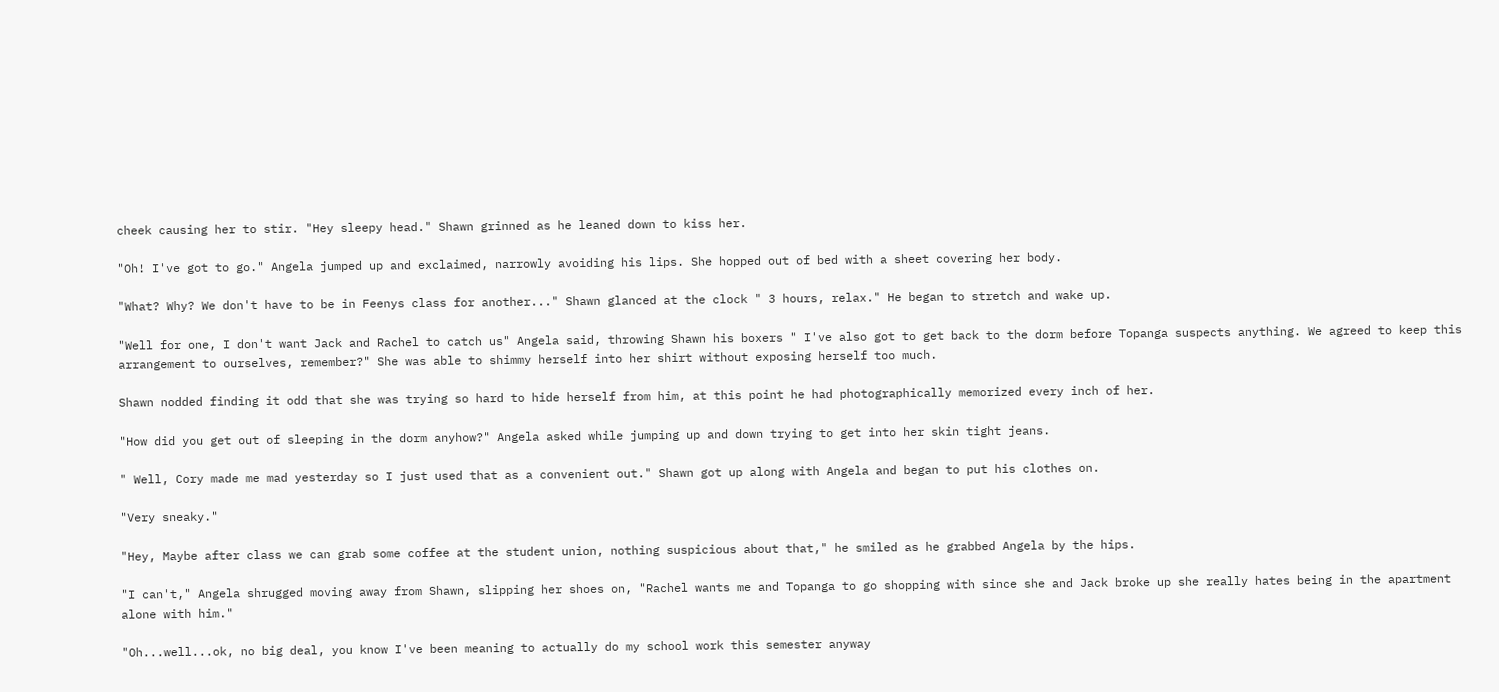cheek causing her to stir. "Hey sleepy head." Shawn grinned as he leaned down to kiss her.

"Oh! I've got to go." Angela jumped up and exclaimed, narrowly avoiding his lips. She hopped out of bed with a sheet covering her body.

"What? Why? We don't have to be in Feenys class for another..." Shawn glanced at the clock " 3 hours, relax." He began to stretch and wake up.

"Well for one, I don't want Jack and Rachel to catch us" Angela said, throwing Shawn his boxers " I've also got to get back to the dorm before Topanga suspects anything. We agreed to keep this arrangement to ourselves, remember?" She was able to shimmy herself into her shirt without exposing herself too much.

Shawn nodded finding it odd that she was trying so hard to hide herself from him, at this point he had photographically memorized every inch of her.

"How did you get out of sleeping in the dorm anyhow?" Angela asked while jumping up and down trying to get into her skin tight jeans.

" Well, Cory made me mad yesterday so I just used that as a convenient out." Shawn got up along with Angela and began to put his clothes on.

"Very sneaky."

"Hey, Maybe after class we can grab some coffee at the student union, nothing suspicious about that," he smiled as he grabbed Angela by the hips.

"I can't," Angela shrugged moving away from Shawn, slipping her shoes on, "Rachel wants me and Topanga to go shopping with since she and Jack broke up she really hates being in the apartment alone with him."

"Oh...well...ok, no big deal, you know I've been meaning to actually do my school work this semester anyway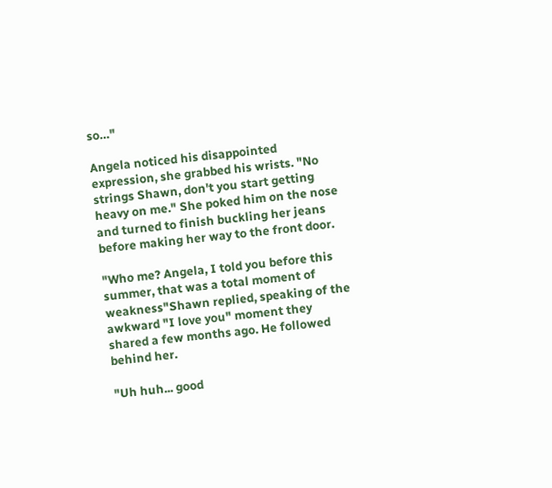so…"

Angela noticed his disappointed expression, she grabbed his wrists. "No strings Shawn, don't you start getting heavy on me." She poked him on the nose and turned to finish buckling her jeans before making her way to the front door.

"Who me? Angela, I told you before this summer, that was a total moment of weakness"Shawn replied, speaking of the awkward "I love you" moment they shared a few months ago. He followed behind her.

"Uh huh... good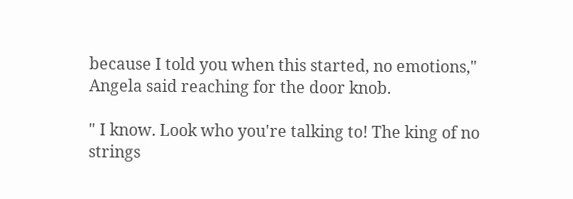because I told you when this started, no emotions," Angela said reaching for the door knob.

" I know. Look who you're talking to! The king of no strings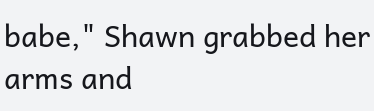babe," Shawn grabbed her arms and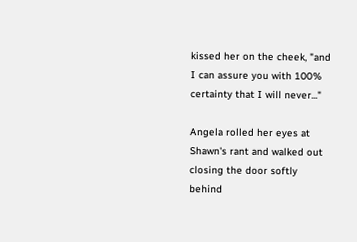kissed her on the cheek, "and I can assure you with 100% certainty that I will never..."

Angela rolled her eyes at Shawn's rant and walked out closing the door softly behind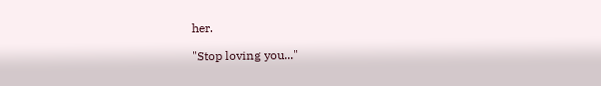her.

"Stop loving you..."